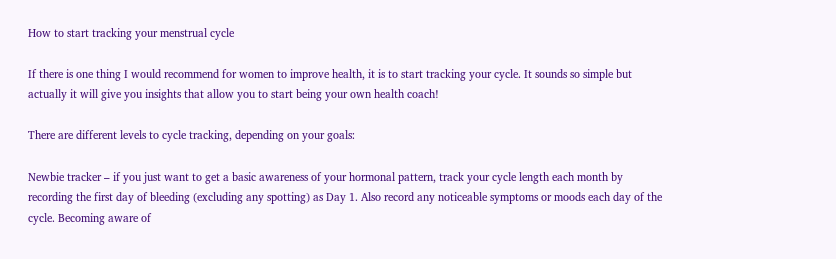How to start tracking your menstrual cycle

If there is one thing I would recommend for women to improve health, it is to start tracking your cycle. It sounds so simple but actually it will give you insights that allow you to start being your own health coach!

There are different levels to cycle tracking, depending on your goals:

Newbie tracker – if you just want to get a basic awareness of your hormonal pattern, track your cycle length each month by recording the first day of bleeding (excluding any spotting) as Day 1. Also record any noticeable symptoms or moods each day of the cycle. Becoming aware of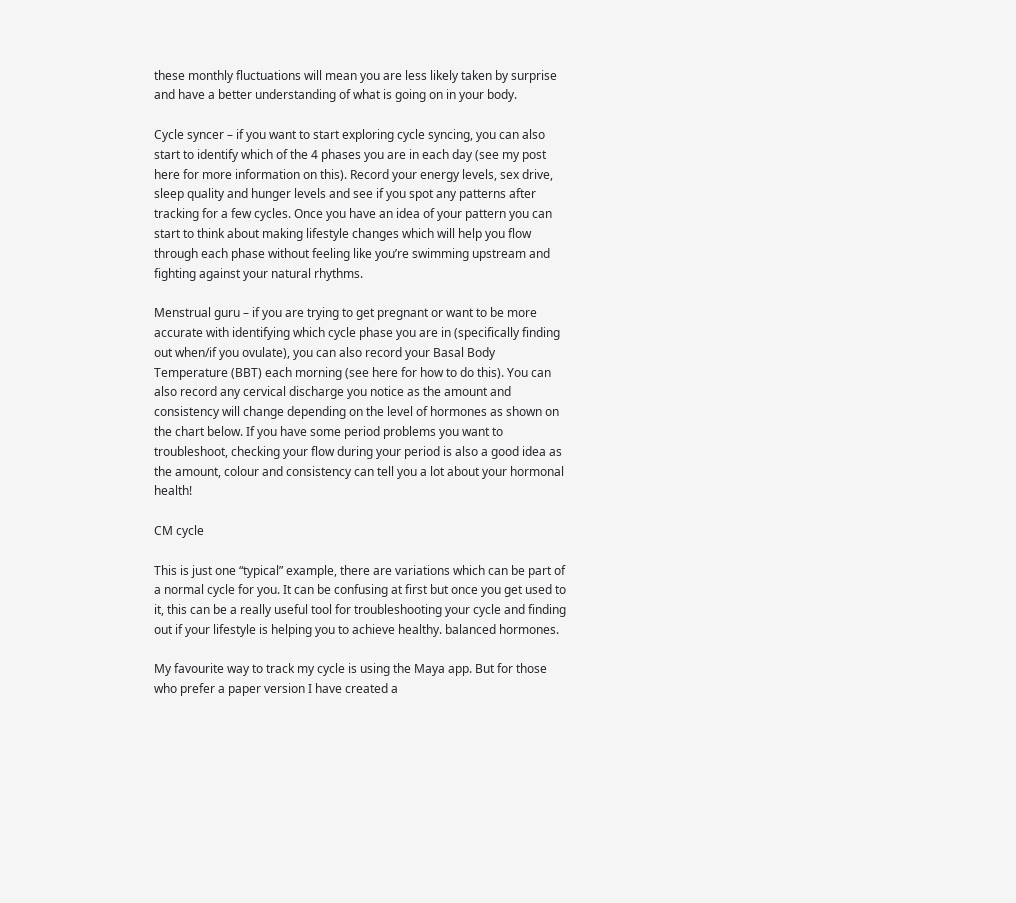these monthly fluctuations will mean you are less likely taken by surprise and have a better understanding of what is going on in your body.

Cycle syncer – if you want to start exploring cycle syncing, you can also start to identify which of the 4 phases you are in each day (see my post here for more information on this). Record your energy levels, sex drive, sleep quality and hunger levels and see if you spot any patterns after tracking for a few cycles. Once you have an idea of your pattern you can start to think about making lifestyle changes which will help you flow through each phase without feeling like you’re swimming upstream and fighting against your natural rhythms.

Menstrual guru – if you are trying to get pregnant or want to be more accurate with identifying which cycle phase you are in (specifically finding out when/if you ovulate), you can also record your Basal Body Temperature (BBT) each morning (see here for how to do this). You can also record any cervical discharge you notice as the amount and consistency will change depending on the level of hormones as shown on the chart below. If you have some period problems you want to troubleshoot, checking your flow during your period is also a good idea as the amount, colour and consistency can tell you a lot about your hormonal health!

CM cycle

This is just one “typical” example, there are variations which can be part of a normal cycle for you. It can be confusing at first but once you get used to it, this can be a really useful tool for troubleshooting your cycle and finding out if your lifestyle is helping you to achieve healthy. balanced hormones.

My favourite way to track my cycle is using the Maya app. But for those who prefer a paper version I have created a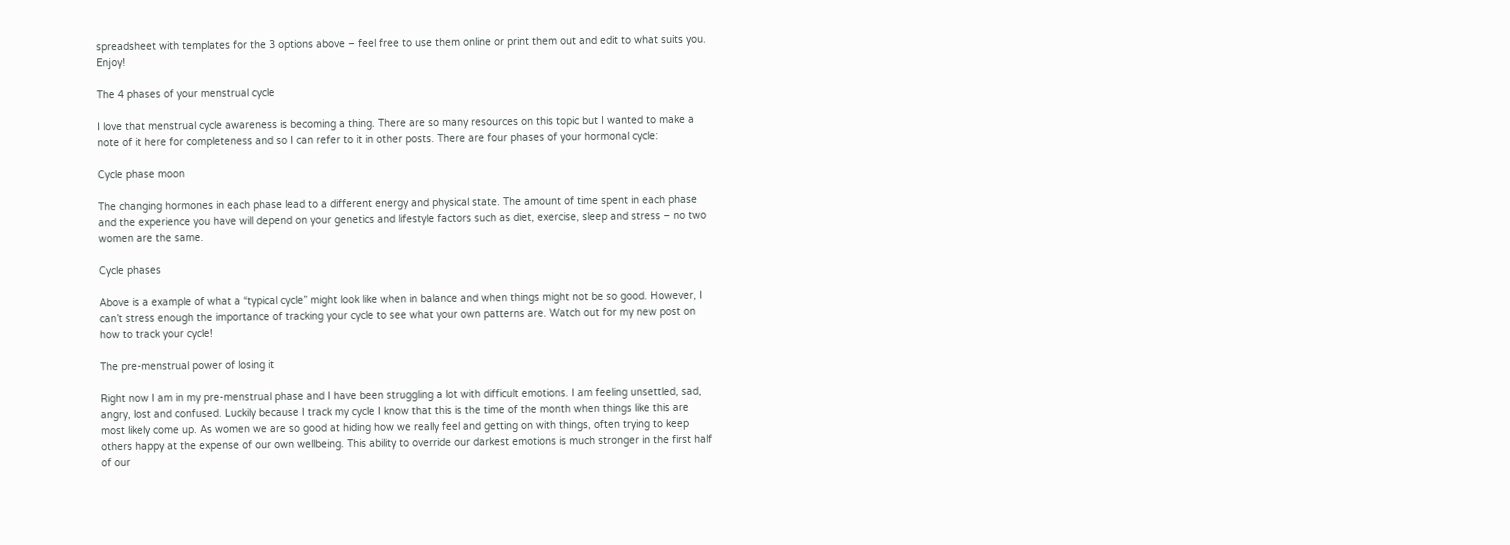spreadsheet with templates for the 3 options above – feel free to use them online or print them out and edit to what suits you. Enjoy!

The 4 phases of your menstrual cycle

I love that menstrual cycle awareness is becoming a thing. There are so many resources on this topic but I wanted to make a note of it here for completeness and so I can refer to it in other posts. There are four phases of your hormonal cycle:

Cycle phase moon

The changing hormones in each phase lead to a different energy and physical state. The amount of time spent in each phase and the experience you have will depend on your genetics and lifestyle factors such as diet, exercise, sleep and stress – no two women are the same.

Cycle phases

Above is a example of what a “typical cycle” might look like when in balance and when things might not be so good. However, I can’t stress enough the importance of tracking your cycle to see what your own patterns are. Watch out for my new post on how to track your cycle!

The pre-menstrual power of losing it

Right now I am in my pre-menstrual phase and I have been struggling a lot with difficult emotions. I am feeling unsettled, sad, angry, lost and confused. Luckily because I track my cycle I know that this is the time of the month when things like this are most likely come up. As women we are so good at hiding how we really feel and getting on with things, often trying to keep others happy at the expense of our own wellbeing. This ability to override our darkest emotions is much stronger in the first half of our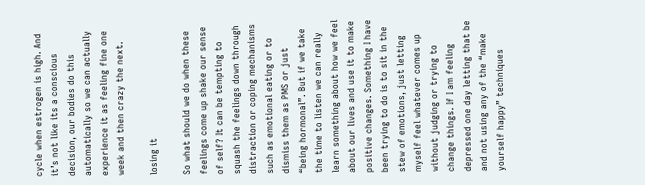cycle when estrogen is high. And it’s not like its a conscious decision, our bodies do this automatically so we can actually experience it as feeling fine one week and then crazy the next.

losing it

So what should we do when these feelings come up shake our sense of self? It can be tempting to squash the feelings down through distraction or coping mechanisms such as emotional eating or to dismiss them as PMS or just “being hormonal”. But if we take the time to listen we can really learn something about how we feel about our lives and use it to make positive changes. Something I have been trying to do is to sit in the stew of emotions, just letting myself feel whatever comes up without judging or trying to change things. If I am feeling depressed one day letting that be and not using any of the “make yourself happy” techniques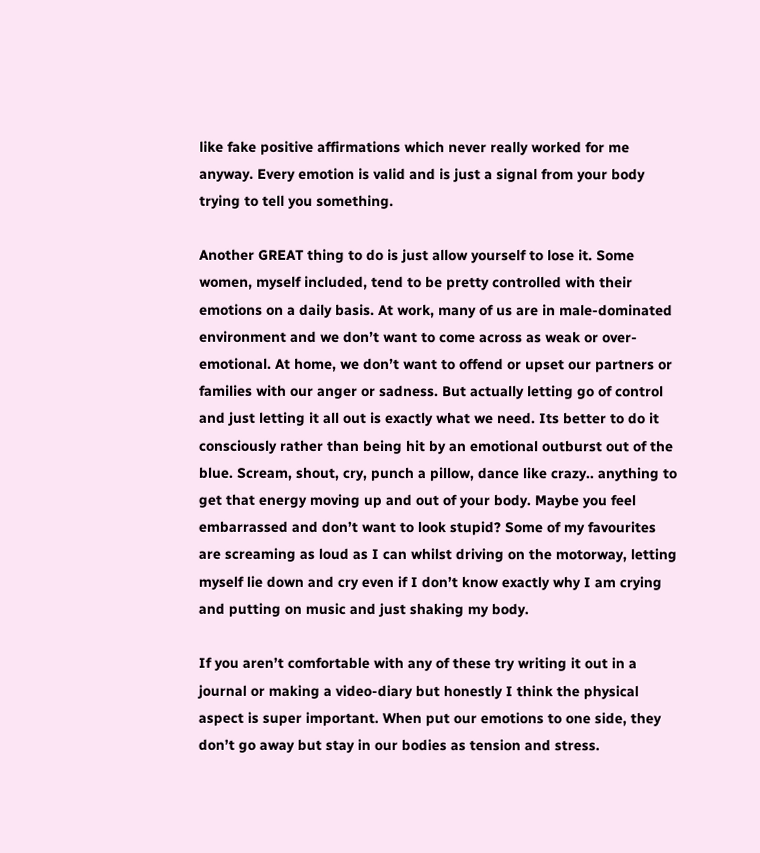like fake positive affirmations which never really worked for me anyway. Every emotion is valid and is just a signal from your body trying to tell you something.

Another GREAT thing to do is just allow yourself to lose it. Some women, myself included, tend to be pretty controlled with their emotions on a daily basis. At work, many of us are in male-dominated environment and we don’t want to come across as weak or over-emotional. At home, we don’t want to offend or upset our partners or families with our anger or sadness. But actually letting go of control and just letting it all out is exactly what we need. Its better to do it consciously rather than being hit by an emotional outburst out of the blue. Scream, shout, cry, punch a pillow, dance like crazy.. anything to get that energy moving up and out of your body. Maybe you feel embarrassed and don’t want to look stupid? Some of my favourites are screaming as loud as I can whilst driving on the motorway, letting myself lie down and cry even if I don’t know exactly why I am crying and putting on music and just shaking my body.

If you aren’t comfortable with any of these try writing it out in a journal or making a video-diary but honestly I think the physical aspect is super important. When put our emotions to one side, they don’t go away but stay in our bodies as tension and stress.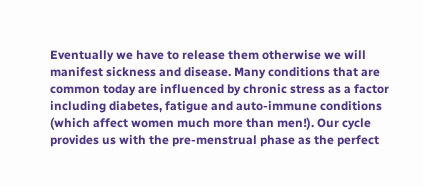Eventually we have to release them otherwise we will manifest sickness and disease. Many conditions that are common today are influenced by chronic stress as a factor including diabetes, fatigue and auto-immune conditions (which affect women much more than men!). Our cycle provides us with the pre-menstrual phase as the perfect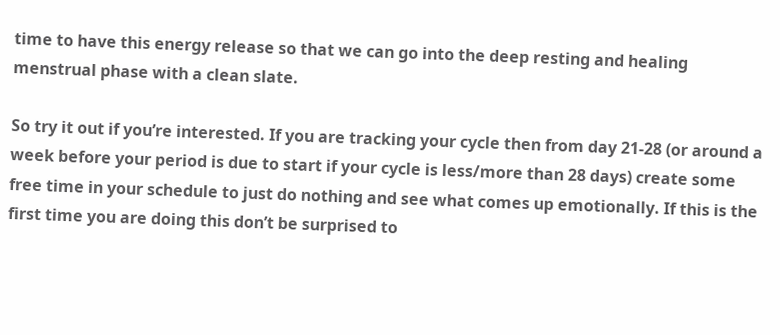time to have this energy release so that we can go into the deep resting and healing menstrual phase with a clean slate.

So try it out if you’re interested. If you are tracking your cycle then from day 21-28 (or around a week before your period is due to start if your cycle is less/more than 28 days) create some free time in your schedule to just do nothing and see what comes up emotionally. If this is the first time you are doing this don’t be surprised to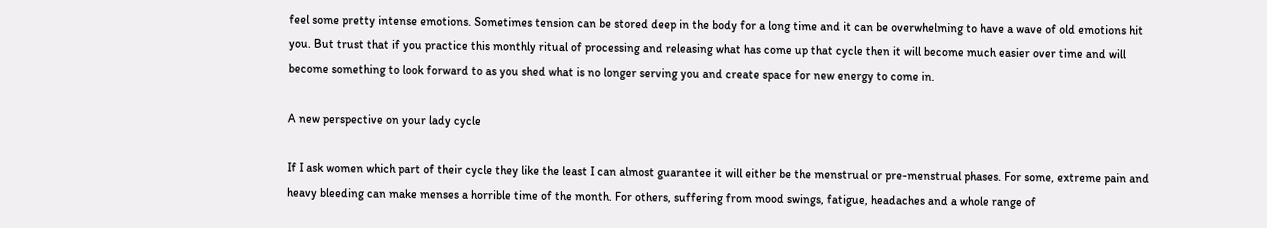feel some pretty intense emotions. Sometimes tension can be stored deep in the body for a long time and it can be overwhelming to have a wave of old emotions hit you. But trust that if you practice this monthly ritual of processing and releasing what has come up that cycle then it will become much easier over time and will become something to look forward to as you shed what is no longer serving you and create space for new energy to come in.

A new perspective on your lady cycle

If I ask women which part of their cycle they like the least I can almost guarantee it will either be the menstrual or pre-menstrual phases. For some, extreme pain and heavy bleeding can make menses a horrible time of the month. For others, suffering from mood swings, fatigue, headaches and a whole range of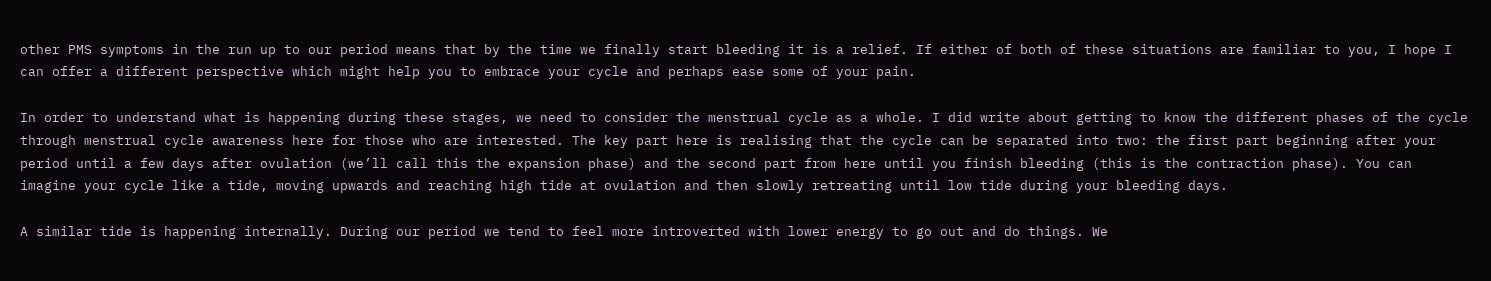other PMS symptoms in the run up to our period means that by the time we finally start bleeding it is a relief. If either of both of these situations are familiar to you, I hope I can offer a different perspective which might help you to embrace your cycle and perhaps ease some of your pain.

In order to understand what is happening during these stages, we need to consider the menstrual cycle as a whole. I did write about getting to know the different phases of the cycle through menstrual cycle awareness here for those who are interested. The key part here is realising that the cycle can be separated into two: the first part beginning after your period until a few days after ovulation (we’ll call this the expansion phase) and the second part from here until you finish bleeding (this is the contraction phase). You can imagine your cycle like a tide, moving upwards and reaching high tide at ovulation and then slowly retreating until low tide during your bleeding days.

A similar tide is happening internally. During our period we tend to feel more introverted with lower energy to go out and do things. We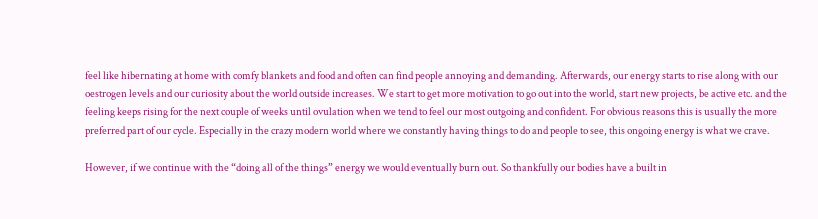feel like hibernating at home with comfy blankets and food and often can find people annoying and demanding. Afterwards, our energy starts to rise along with our oestrogen levels and our curiosity about the world outside increases. We start to get more motivation to go out into the world, start new projects, be active etc. and the feeling keeps rising for the next couple of weeks until ovulation when we tend to feel our most outgoing and confident. For obvious reasons this is usually the more preferred part of our cycle. Especially in the crazy modern world where we constantly having things to do and people to see, this ongoing energy is what we crave.

However, if we continue with the “doing all of the things” energy we would eventually burn out. So thankfully our bodies have a built in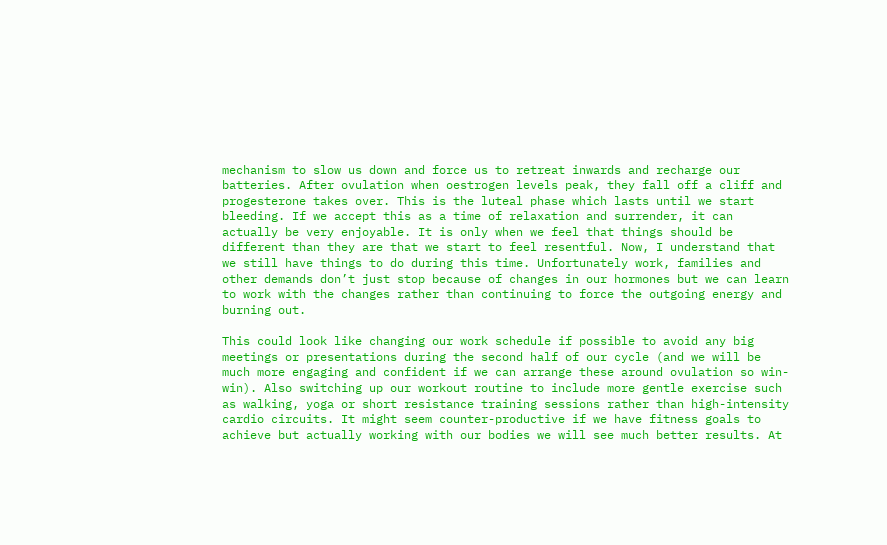mechanism to slow us down and force us to retreat inwards and recharge our batteries. After ovulation when oestrogen levels peak, they fall off a cliff and progesterone takes over. This is the luteal phase which lasts until we start bleeding. If we accept this as a time of relaxation and surrender, it can actually be very enjoyable. It is only when we feel that things should be different than they are that we start to feel resentful. Now, I understand that we still have things to do during this time. Unfortunately work, families and other demands don’t just stop because of changes in our hormones but we can learn to work with the changes rather than continuing to force the outgoing energy and burning out.

This could look like changing our work schedule if possible to avoid any big meetings or presentations during the second half of our cycle (and we will be much more engaging and confident if we can arrange these around ovulation so win-win). Also switching up our workout routine to include more gentle exercise such as walking, yoga or short resistance training sessions rather than high-intensity cardio circuits. It might seem counter-productive if we have fitness goals to achieve but actually working with our bodies we will see much better results. At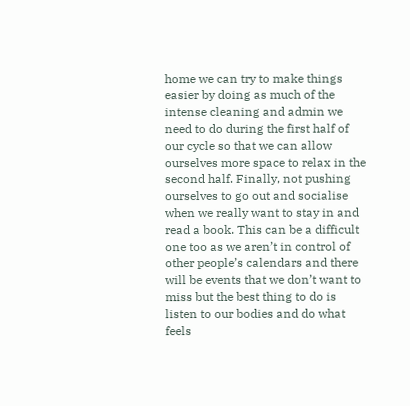home we can try to make things easier by doing as much of the intense cleaning and admin we need to do during the first half of our cycle so that we can allow ourselves more space to relax in the second half. Finally, not pushing ourselves to go out and socialise when we really want to stay in and read a book. This can be a difficult one too as we aren’t in control of other people’s calendars and there will be events that we don’t want to miss but the best thing to do is listen to our bodies and do what feels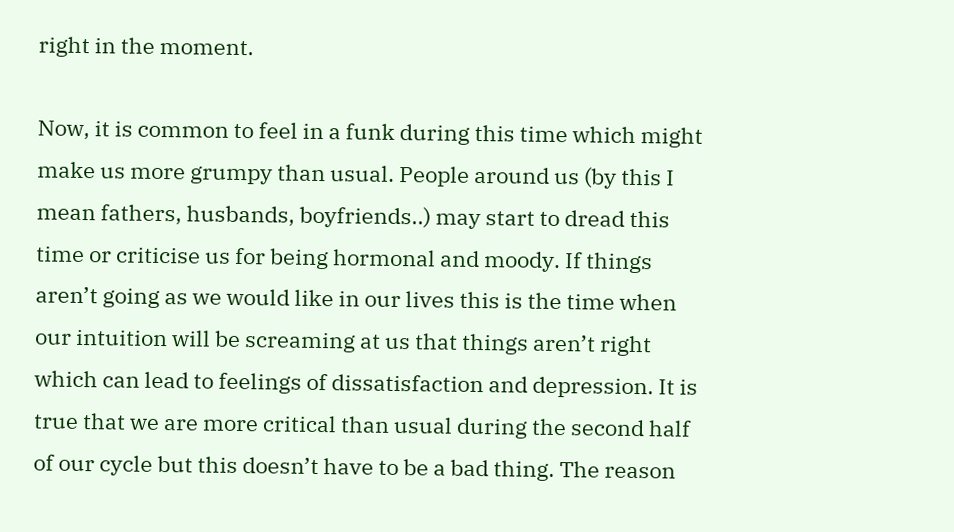right in the moment.

Now, it is common to feel in a funk during this time which might make us more grumpy than usual. People around us (by this I mean fathers, husbands, boyfriends..) may start to dread this time or criticise us for being hormonal and moody. If things aren’t going as we would like in our lives this is the time when our intuition will be screaming at us that things aren’t right which can lead to feelings of dissatisfaction and depression. It is true that we are more critical than usual during the second half of our cycle but this doesn’t have to be a bad thing. The reason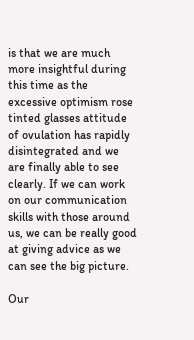is that we are much more insightful during this time as the excessive optimism rose tinted glasses attitude of ovulation has rapidly disintegrated and we are finally able to see clearly. If we can work on our communication skills with those around us, we can be really good at giving advice as we can see the big picture.

Our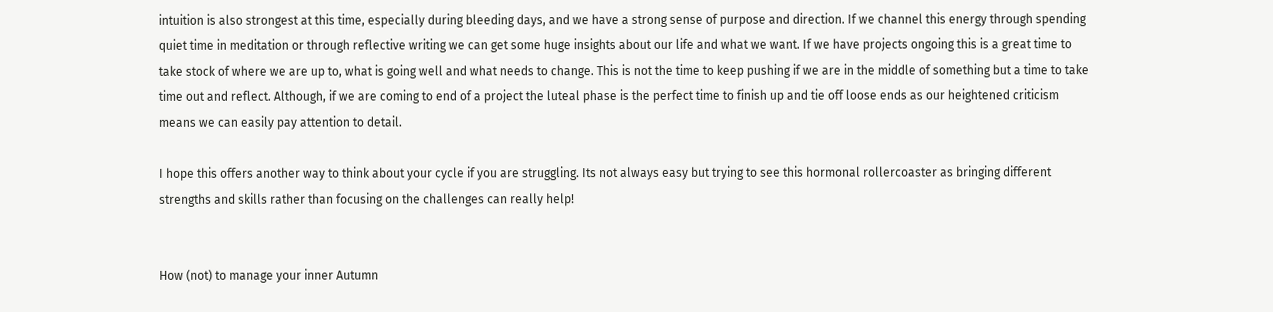intuition is also strongest at this time, especially during bleeding days, and we have a strong sense of purpose and direction. If we channel this energy through spending quiet time in meditation or through reflective writing we can get some huge insights about our life and what we want. If we have projects ongoing this is a great time to take stock of where we are up to, what is going well and what needs to change. This is not the time to keep pushing if we are in the middle of something but a time to take time out and reflect. Although, if we are coming to end of a project the luteal phase is the perfect time to finish up and tie off loose ends as our heightened criticism means we can easily pay attention to detail.

I hope this offers another way to think about your cycle if you are struggling. Its not always easy but trying to see this hormonal rollercoaster as bringing different strengths and skills rather than focusing on the challenges can really help!


How (not) to manage your inner Autumn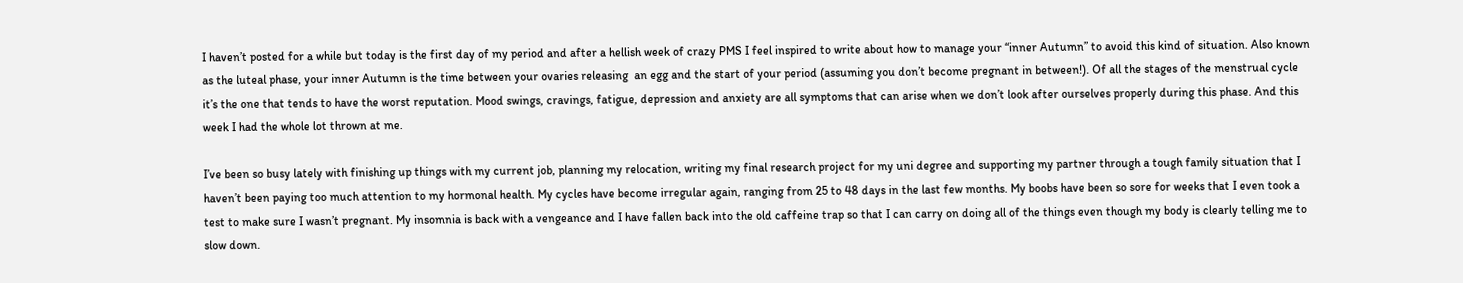I haven’t posted for a while but today is the first day of my period and after a hellish week of crazy PMS I feel inspired to write about how to manage your “inner Autumn” to avoid this kind of situation. Also known as the luteal phase, your inner Autumn is the time between your ovaries releasing  an egg and the start of your period (assuming you don’t become pregnant in between!). Of all the stages of the menstrual cycle it’s the one that tends to have the worst reputation. Mood swings, cravings, fatigue, depression and anxiety are all symptoms that can arise when we don’t look after ourselves properly during this phase. And this week I had the whole lot thrown at me.

I’ve been so busy lately with finishing up things with my current job, planning my relocation, writing my final research project for my uni degree and supporting my partner through a tough family situation that I haven’t been paying too much attention to my hormonal health. My cycles have become irregular again, ranging from 25 to 48 days in the last few months. My boobs have been so sore for weeks that I even took a test to make sure I wasn’t pregnant. My insomnia is back with a vengeance and I have fallen back into the old caffeine trap so that I can carry on doing all of the things even though my body is clearly telling me to slow down.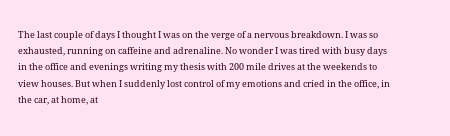The last couple of days I thought I was on the verge of a nervous breakdown. I was so exhausted, running on caffeine and adrenaline. No wonder I was tired with busy days in the office and evenings writing my thesis with 200 mile drives at the weekends to view houses. But when I suddenly lost control of my emotions and cried in the office, in the car, at home, at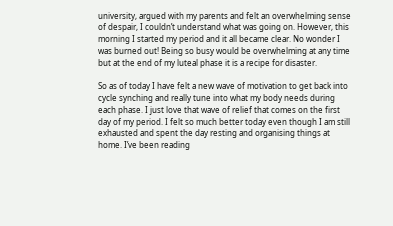university, argued with my parents and felt an overwhelming sense of despair, I couldn’t understand what was going on. However, this morning I started my period and it all became clear. No wonder I was burned out! Being so busy would be overwhelming at any time but at the end of my luteal phase it is a recipe for disaster.

So as of today I have felt a new wave of motivation to get back into cycle synching and really tune into what my body needs during each phase. I just love that wave of relief that comes on the first day of my period. I felt so much better today even though I am still exhausted and spent the day resting and organising things at home. I’ve been reading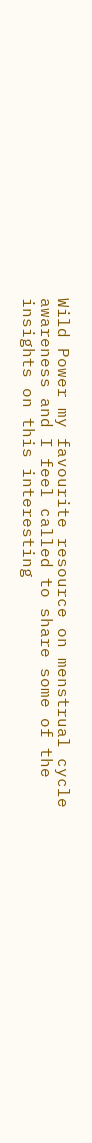Wild Power my favourite resource on menstrual cycle awareness and I feel called to share some of the insights on this interesting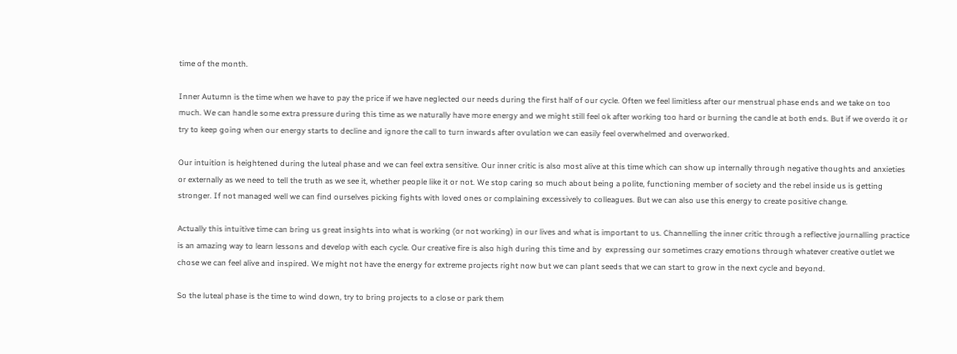time of the month.

Inner Autumn is the time when we have to pay the price if we have neglected our needs during the first half of our cycle. Often we feel limitless after our menstrual phase ends and we take on too much. We can handle some extra pressure during this time as we naturally have more energy and we might still feel ok after working too hard or burning the candle at both ends. But if we overdo it or try to keep going when our energy starts to decline and ignore the call to turn inwards after ovulation we can easily feel overwhelmed and overworked.

Our intuition is heightened during the luteal phase and we can feel extra sensitive. Our inner critic is also most alive at this time which can show up internally through negative thoughts and anxieties or externally as we need to tell the truth as we see it, whether people like it or not. We stop caring so much about being a polite, functioning member of society and the rebel inside us is getting stronger. If not managed well we can find ourselves picking fights with loved ones or complaining excessively to colleagues. But we can also use this energy to create positive change.

Actually this intuitive time can bring us great insights into what is working (or not working) in our lives and what is important to us. Channelling the inner critic through a reflective journalling practice is an amazing way to learn lessons and develop with each cycle. Our creative fire is also high during this time and by  expressing our sometimes crazy emotions through whatever creative outlet we chose we can feel alive and inspired. We might not have the energy for extreme projects right now but we can plant seeds that we can start to grow in the next cycle and beyond.

So the luteal phase is the time to wind down, try to bring projects to a close or park them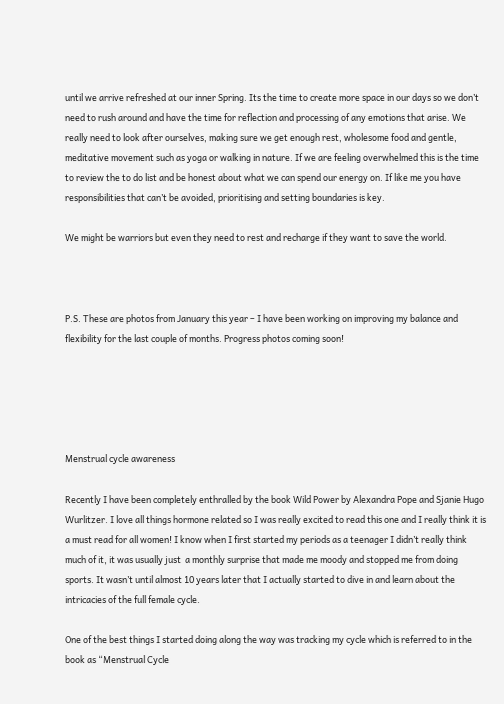until we arrive refreshed at our inner Spring. Its the time to create more space in our days so we don’t need to rush around and have the time for reflection and processing of any emotions that arise. We really need to look after ourselves, making sure we get enough rest, wholesome food and gentle, meditative movement such as yoga or walking in nature. If we are feeling overwhelmed this is the time to review the to do list and be honest about what we can spend our energy on. If like me you have responsibilities that can’t be avoided, prioritising and setting boundaries is key.

We might be warriors but even they need to rest and recharge if they want to save the world.



P.S. These are photos from January this year – I have been working on improving my balance and flexibility for the last couple of months. Progress photos coming soon!





Menstrual cycle awareness

Recently I have been completely enthralled by the book Wild Power by Alexandra Pope and Sjanie Hugo Wurlitzer. I love all things hormone related so I was really excited to read this one and I really think it is a must read for all women! I know when I first started my periods as a teenager I didn’t really think much of it, it was usually just  a monthly surprise that made me moody and stopped me from doing sports. It wasn’t until almost 10 years later that I actually started to dive in and learn about the intricacies of the full female cycle.

One of the best things I started doing along the way was tracking my cycle which is referred to in the book as “Menstrual Cycle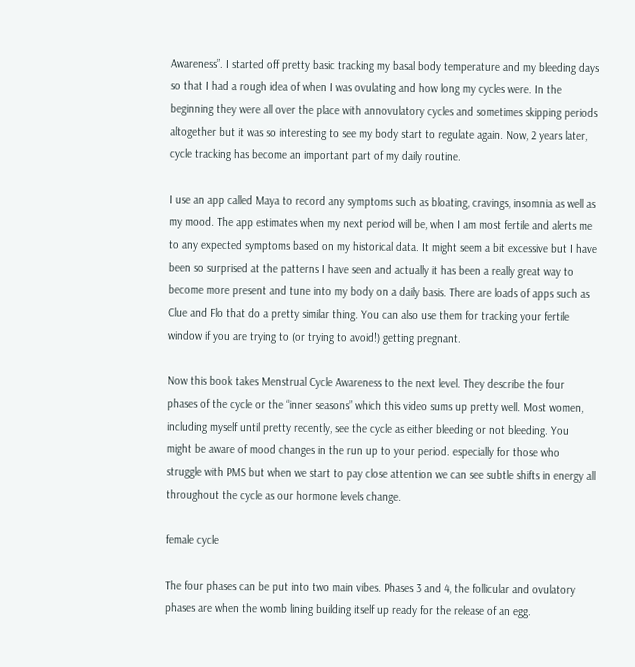Awareness”. I started off pretty basic tracking my basal body temperature and my bleeding days so that I had a rough idea of when I was ovulating and how long my cycles were. In the beginning they were all over the place with annovulatory cycles and sometimes skipping periods altogether but it was so interesting to see my body start to regulate again. Now, 2 years later, cycle tracking has become an important part of my daily routine.

I use an app called Maya to record any symptoms such as bloating, cravings, insomnia as well as my mood. The app estimates when my next period will be, when I am most fertile and alerts me to any expected symptoms based on my historical data. It might seem a bit excessive but I have been so surprised at the patterns I have seen and actually it has been a really great way to become more present and tune into my body on a daily basis. There are loads of apps such as Clue and Flo that do a pretty similar thing. You can also use them for tracking your fertile window if you are trying to (or trying to avoid!) getting pregnant.

Now this book takes Menstrual Cycle Awareness to the next level. They describe the four phases of the cycle or the “inner seasons” which this video sums up pretty well. Most women, including myself until pretty recently, see the cycle as either bleeding or not bleeding. You might be aware of mood changes in the run up to your period. especially for those who struggle with PMS but when we start to pay close attention we can see subtle shifts in energy all throughout the cycle as our hormone levels change.

female cycle

The four phases can be put into two main vibes. Phases 3 and 4, the follicular and ovulatory phases are when the womb lining building itself up ready for the release of an egg.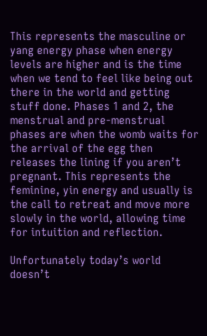This represents the masculine or yang energy phase when energy levels are higher and is the time when we tend to feel like being out there in the world and getting stuff done. Phases 1 and 2, the menstrual and pre-menstrual phases are when the womb waits for the arrival of the egg then releases the lining if you aren’t pregnant. This represents the feminine, yin energy and usually is the call to retreat and move more slowly in the world, allowing time for intuition and reflection.

Unfortunately today’s world doesn’t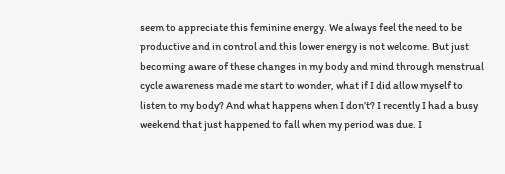seem to appreciate this feminine energy. We always feel the need to be productive and in control and this lower energy is not welcome. But just becoming aware of these changes in my body and mind through menstrual cycle awareness made me start to wonder, what if I did allow myself to listen to my body? And what happens when I don’t? I recently I had a busy weekend that just happened to fall when my period was due. I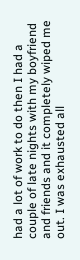had a lot of work to do then I had a couple of late nights with my boyfriend and friends and it completely wiped me out. I was exhausted all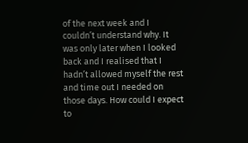of the next week and I couldn’t understand why. It was only later when I looked back and I realised that I hadn’t allowed myself the rest and time out I needed on those days. How could I expect to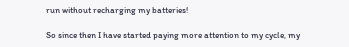run without recharging my batteries!

So since then I have started paying more attention to my cycle, my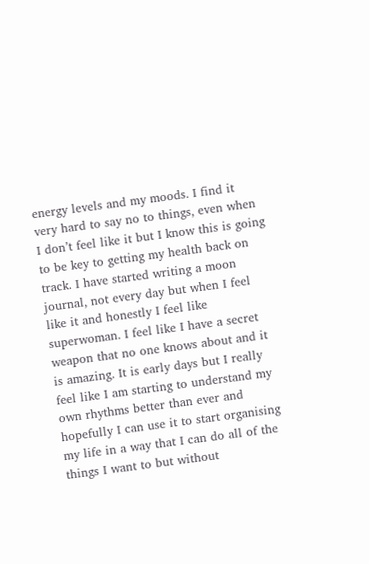energy levels and my moods. I find it very hard to say no to things, even when I don’t feel like it but I know this is going to be key to getting my health back on track. I have started writing a moon journal, not every day but when I feel like it and honestly I feel like superwoman. I feel like I have a secret weapon that no one knows about and it is amazing. It is early days but I really feel like I am starting to understand my own rhythms better than ever and hopefully I can use it to start organising my life in a way that I can do all of the things I want to but without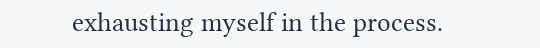exhausting myself in the process.